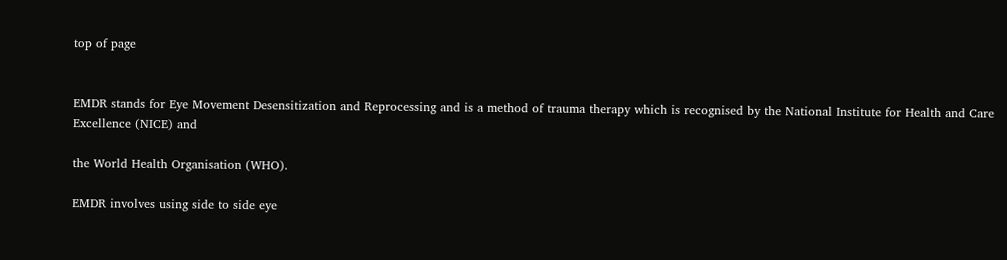top of page


EMDR stands for Eye Movement Desensitization and Reprocessing and is a method of trauma therapy which is recognised by the National Institute for Health and Care Excellence (NICE) and

the World Health Organisation (WHO).

EMDR involves using side to side eye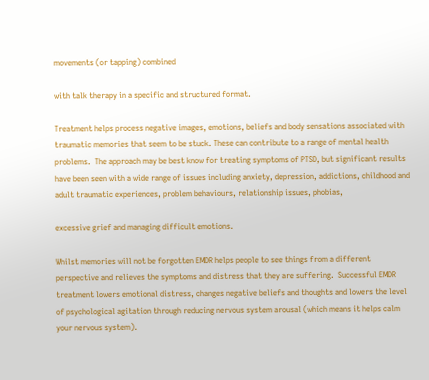movements (or tapping) combined

with talk therapy in a specific and structured format.

Treatment helps process negative images, emotions, beliefs and body sensations associated with traumatic memories that seem to be stuck. These can contribute to a range of mental health problems.  The approach may be best know for treating symptoms of PTSD, but significant results have been seen with a wide range of issues including anxiety, depression, addictions, childhood and adult traumatic experiences, problem behaviours, relationship issues, phobias,

excessive grief and managing difficult emotions.

Whilst memories will not be forgotten EMDR helps people to see things from a different perspective and relieves the symptoms and distress that they are suffering.  Successful EMDR treatment lowers emotional distress, changes negative beliefs and thoughts and lowers the level of psychological agitation through reducing nervous system arousal (which means it helps calm your nervous system).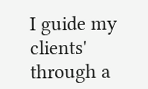I guide my clients' through a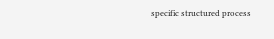specific structured process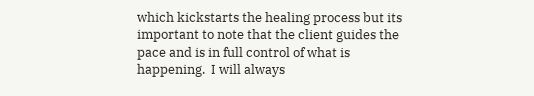which kickstarts the healing process but its important to note that the client guides the pace and is in full control of what is happening.  I will always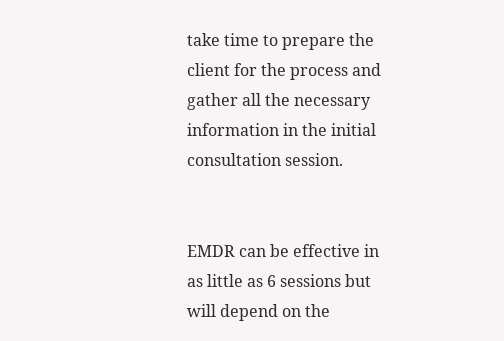take time to prepare the client for the process and gather all the necessary information in the initial consultation session.


EMDR can be effective in as little as 6 sessions but will depend on the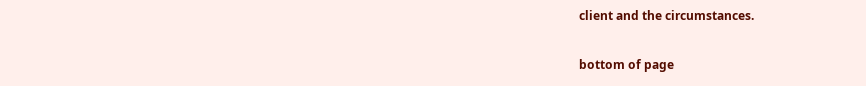client and the circumstances.

bottom of page